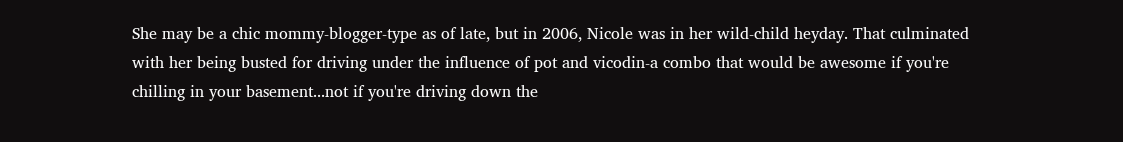She may be a chic mommy-blogger-type as of late, but in 2006, Nicole was in her wild-child heyday. That culminated with her being busted for driving under the influence of pot and vicodin-a combo that would be awesome if you're chilling in your basement...not if you're driving down the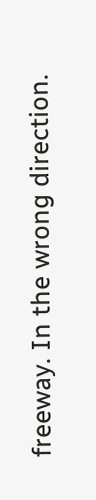freeway. In the wrong direction.